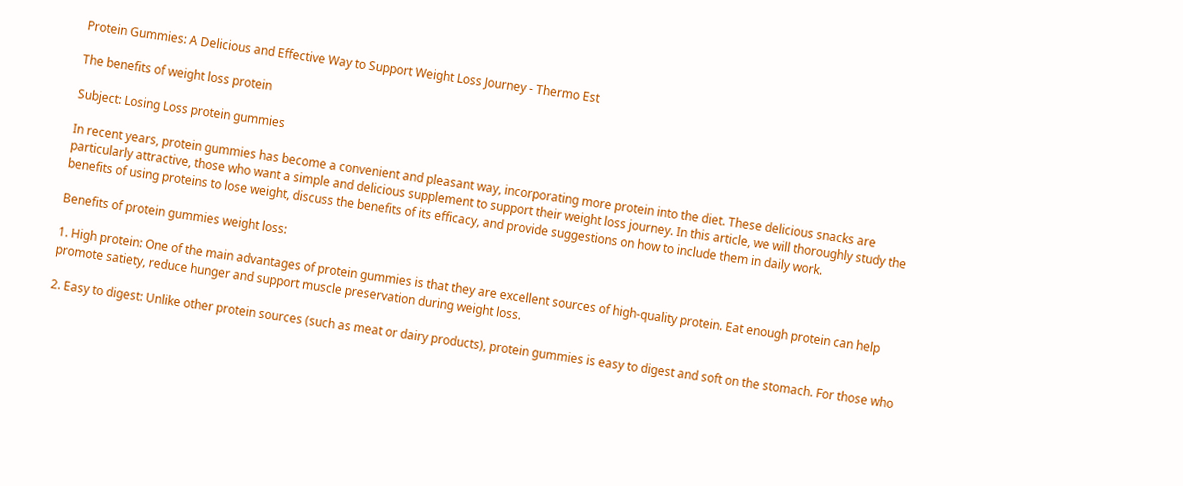Protein Gummies: A Delicious and Effective Way to Support Weight Loss Journey - Thermo Est

The benefits of weight loss protein

Subject: Losing Loss protein gummies

In recent years, protein gummies has become a convenient and pleasant way, incorporating more protein into the diet. These delicious snacks are particularly attractive, those who want a simple and delicious supplement to support their weight loss journey. In this article, we will thoroughly study the benefits of using proteins to lose weight, discuss the benefits of its efficacy, and provide suggestions on how to include them in daily work.

Benefits of protein gummies weight loss:

1. High protein: One of the main advantages of protein gummies is that they are excellent sources of high-quality protein. Eat enough protein can help promote satiety, reduce hunger and support muscle preservation during weight loss.

2. Easy to digest: Unlike other protein sources (such as meat or dairy products), protein gummies is easy to digest and soft on the stomach. For those who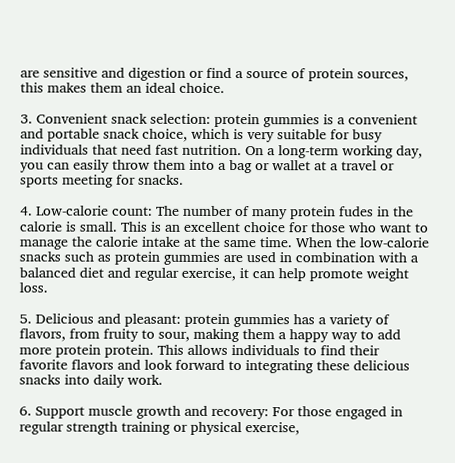are sensitive and digestion or find a source of protein sources, this makes them an ideal choice.

3. Convenient snack selection: protein gummies is a convenient and portable snack choice, which is very suitable for busy individuals that need fast nutrition. On a long-term working day, you can easily throw them into a bag or wallet at a travel or sports meeting for snacks.

4. Low-calorie count: The number of many protein fudes in the calorie is small. This is an excellent choice for those who want to manage the calorie intake at the same time. When the low-calorie snacks such as protein gummies are used in combination with a balanced diet and regular exercise, it can help promote weight loss.

5. Delicious and pleasant: protein gummies has a variety of flavors, from fruity to sour, making them a happy way to add more protein protein. This allows individuals to find their favorite flavors and look forward to integrating these delicious snacks into daily work.

6. Support muscle growth and recovery: For those engaged in regular strength training or physical exercise,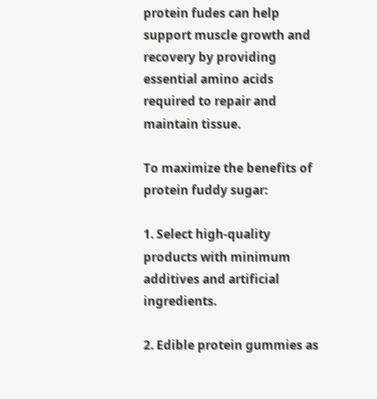protein fudes can help support muscle growth and recovery by providing essential amino acids required to repair and maintain tissue.

To maximize the benefits of protein fuddy sugar:

1. Select high-quality products with minimum additives and artificial ingredients.

2. Edible protein gummies as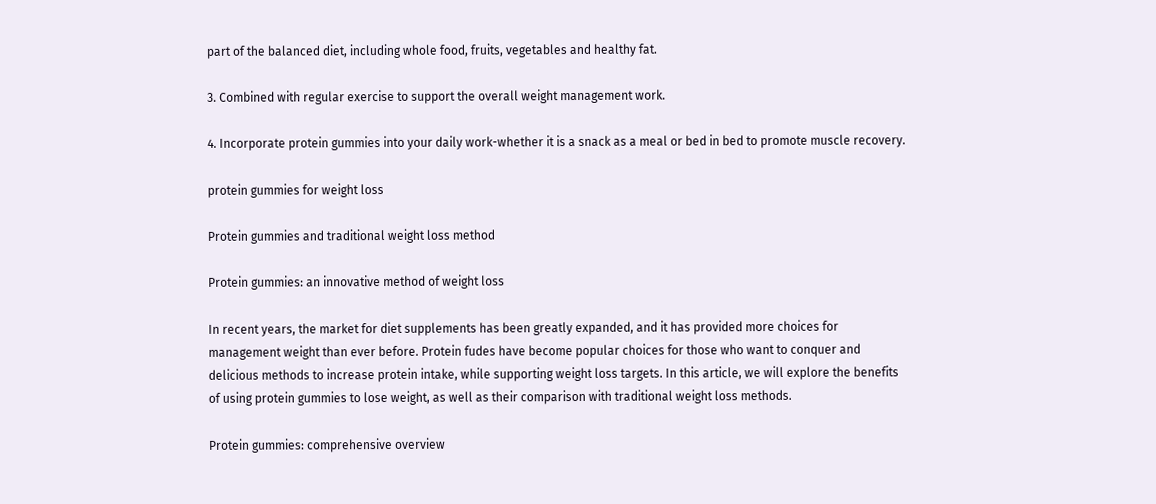part of the balanced diet, including whole food, fruits, vegetables and healthy fat.

3. Combined with regular exercise to support the overall weight management work.

4. Incorporate protein gummies into your daily work-whether it is a snack as a meal or bed in bed to promote muscle recovery.

protein gummies for weight loss

Protein gummies and traditional weight loss method

Protein gummies: an innovative method of weight loss

In recent years, the market for diet supplements has been greatly expanded, and it has provided more choices for management weight than ever before. Protein fudes have become popular choices for those who want to conquer and delicious methods to increase protein intake, while supporting weight loss targets. In this article, we will explore the benefits of using protein gummies to lose weight, as well as their comparison with traditional weight loss methods.

Protein gummies: comprehensive overview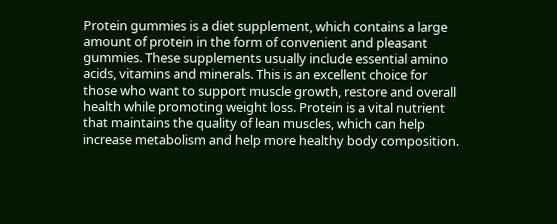Protein gummies is a diet supplement, which contains a large amount of protein in the form of convenient and pleasant gummies. These supplements usually include essential amino acids, vitamins and minerals. This is an excellent choice for those who want to support muscle growth, restore and overall health while promoting weight loss. Protein is a vital nutrient that maintains the quality of lean muscles, which can help increase metabolism and help more healthy body composition.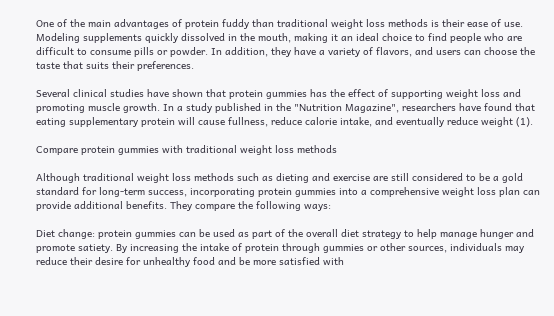One of the main advantages of protein fuddy than traditional weight loss methods is their ease of use. Modeling supplements quickly dissolved in the mouth, making it an ideal choice to find people who are difficult to consume pills or powder. In addition, they have a variety of flavors, and users can choose the taste that suits their preferences.

Several clinical studies have shown that protein gummies has the effect of supporting weight loss and promoting muscle growth. In a study published in the "Nutrition Magazine", researchers have found that eating supplementary protein will cause fullness, reduce calorie intake, and eventually reduce weight (1).

Compare protein gummies with traditional weight loss methods

Although traditional weight loss methods such as dieting and exercise are still considered to be a gold standard for long-term success, incorporating protein gummies into a comprehensive weight loss plan can provide additional benefits. They compare the following ways:

Diet change: protein gummies can be used as part of the overall diet strategy to help manage hunger and promote satiety. By increasing the intake of protein through gummies or other sources, individuals may reduce their desire for unhealthy food and be more satisfied with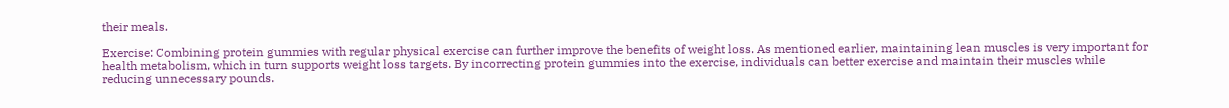their meals.

Exercise: Combining protein gummies with regular physical exercise can further improve the benefits of weight loss. As mentioned earlier, maintaining lean muscles is very important for health metabolism, which in turn supports weight loss targets. By incorrecting protein gummies into the exercise, individuals can better exercise and maintain their muscles while reducing unnecessary pounds.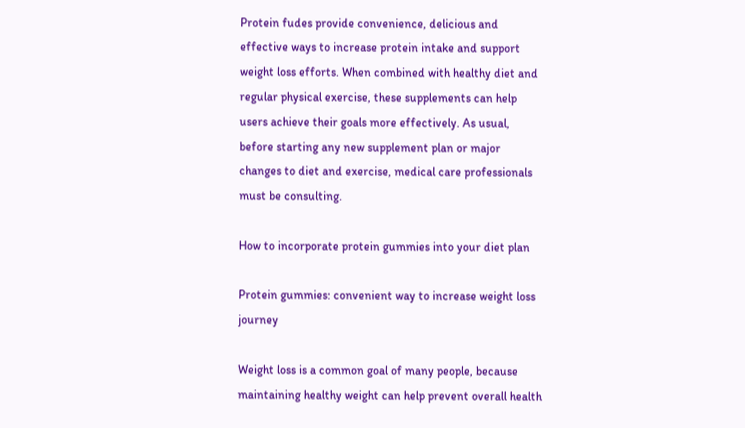Protein fudes provide convenience, delicious and effective ways to increase protein intake and support weight loss efforts. When combined with healthy diet and regular physical exercise, these supplements can help users achieve their goals more effectively. As usual, before starting any new supplement plan or major changes to diet and exercise, medical care professionals must be consulting.

How to incorporate protein gummies into your diet plan

Protein gummies: convenient way to increase weight loss journey

Weight loss is a common goal of many people, because maintaining healthy weight can help prevent overall health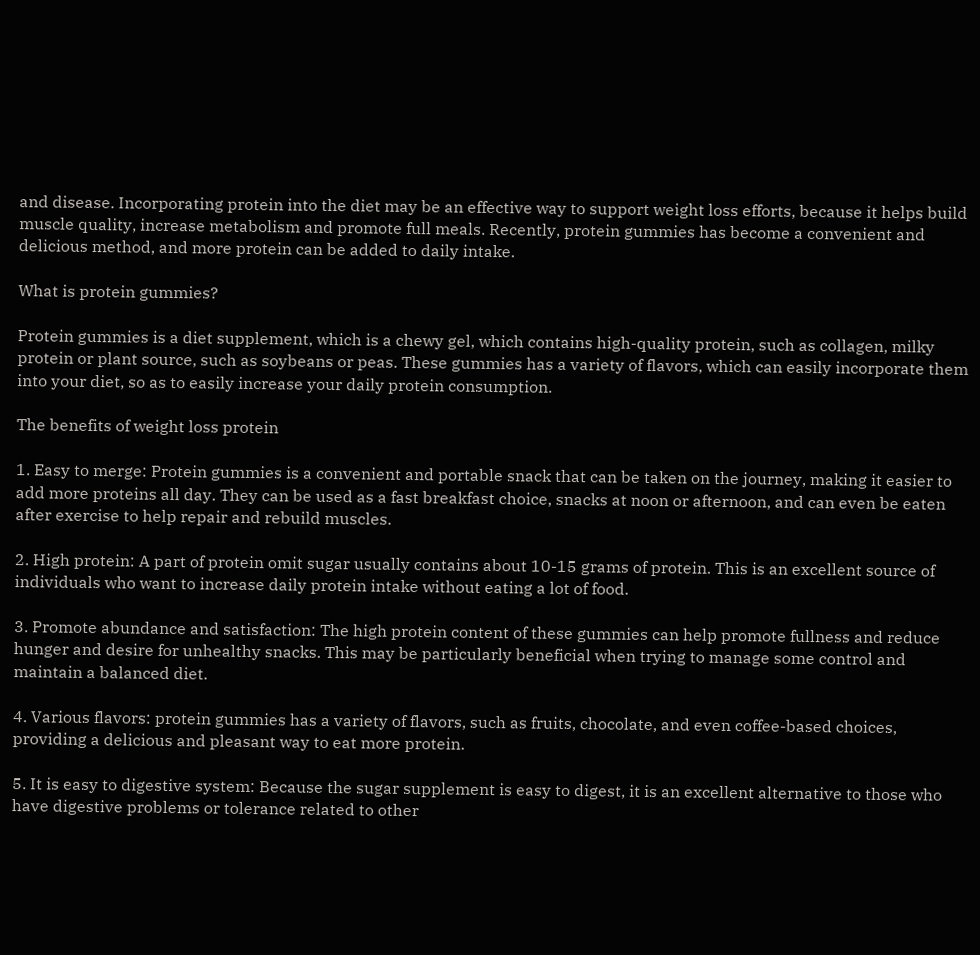and disease. Incorporating protein into the diet may be an effective way to support weight loss efforts, because it helps build muscle quality, increase metabolism and promote full meals. Recently, protein gummies has become a convenient and delicious method, and more protein can be added to daily intake.

What is protein gummies?

Protein gummies is a diet supplement, which is a chewy gel, which contains high-quality protein, such as collagen, milky protein or plant source, such as soybeans or peas. These gummies has a variety of flavors, which can easily incorporate them into your diet, so as to easily increase your daily protein consumption.

The benefits of weight loss protein

1. Easy to merge: Protein gummies is a convenient and portable snack that can be taken on the journey, making it easier to add more proteins all day. They can be used as a fast breakfast choice, snacks at noon or afternoon, and can even be eaten after exercise to help repair and rebuild muscles.

2. High protein: A part of protein omit sugar usually contains about 10-15 grams of protein. This is an excellent source of individuals who want to increase daily protein intake without eating a lot of food.

3. Promote abundance and satisfaction: The high protein content of these gummies can help promote fullness and reduce hunger and desire for unhealthy snacks. This may be particularly beneficial when trying to manage some control and maintain a balanced diet.

4. Various flavors: protein gummies has a variety of flavors, such as fruits, chocolate, and even coffee-based choices, providing a delicious and pleasant way to eat more protein.

5. It is easy to digestive system: Because the sugar supplement is easy to digest, it is an excellent alternative to those who have digestive problems or tolerance related to other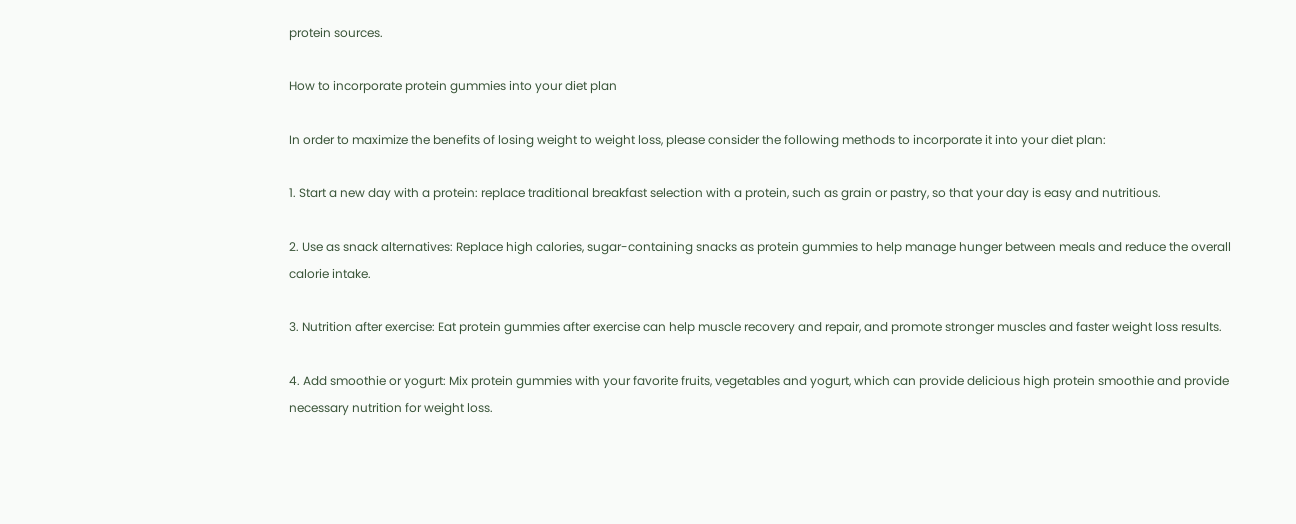protein sources.

How to incorporate protein gummies into your diet plan

In order to maximize the benefits of losing weight to weight loss, please consider the following methods to incorporate it into your diet plan:

1. Start a new day with a protein: replace traditional breakfast selection with a protein, such as grain or pastry, so that your day is easy and nutritious.

2. Use as snack alternatives: Replace high calories, sugar-containing snacks as protein gummies to help manage hunger between meals and reduce the overall calorie intake.

3. Nutrition after exercise: Eat protein gummies after exercise can help muscle recovery and repair, and promote stronger muscles and faster weight loss results.

4. Add smoothie or yogurt: Mix protein gummies with your favorite fruits, vegetables and yogurt, which can provide delicious high protein smoothie and provide necessary nutrition for weight loss.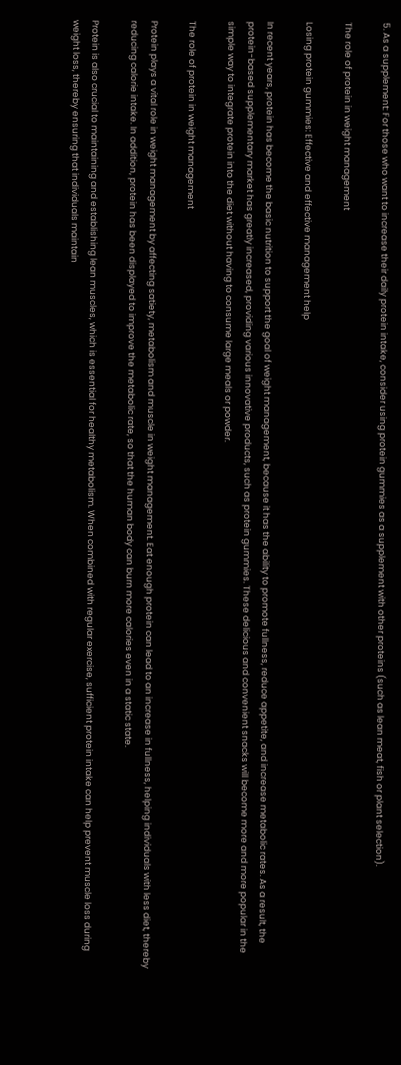5. As a supplement: For those who want to increase their daily protein intake, consider using protein gummies as a supplement with other proteins (such as lean meat, fish or plant selection).

The role of protein in weight management

Losing protein gummies: Effective and effective management help

In recent years, protein has become the basic nutrition to support the goal of weight management, because it has the ability to promote fullness, reduce appetite, and increase metabolic rates. As a result, the protein-based supplementary market has greatly increased, providing various innovative products, such as protein gummies. These delicious and convenient snacks will become more and more popular in the simple way to integrate protein into the diet without having to consume large meals or powder.

The role of protein in weight management

Protein plays a vital role in weight management by affecting satiety, metabolism and muscle in weight management. Eat enough protein can lead to an increase in fullness, helping individuals with less diet, thereby reducing calorie intake. In addition, protein has been displayed to improve the metabolic rate, so that the human body can burn more calories even in a static state.

Protein is also crucial to maintaining and establishing lean muscles, which is essential for healthy metabolism. When combined with regular exercise, sufficient protein intake can help prevent muscle loss during weight loss, thereby ensuring that individuals maintain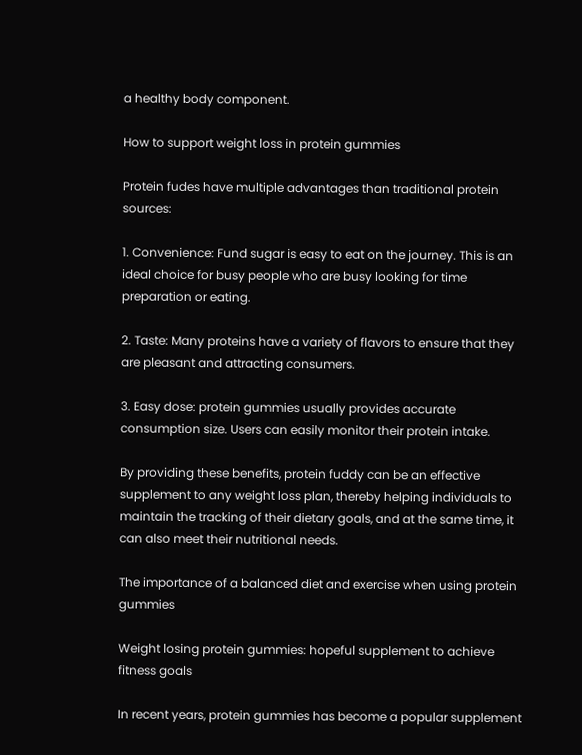a healthy body component.

How to support weight loss in protein gummies

Protein fudes have multiple advantages than traditional protein sources:

1. Convenience: Fund sugar is easy to eat on the journey. This is an ideal choice for busy people who are busy looking for time preparation or eating.

2. Taste: Many proteins have a variety of flavors to ensure that they are pleasant and attracting consumers.

3. Easy dose: protein gummies usually provides accurate consumption size. Users can easily monitor their protein intake.

By providing these benefits, protein fuddy can be an effective supplement to any weight loss plan, thereby helping individuals to maintain the tracking of their dietary goals, and at the same time, it can also meet their nutritional needs.

The importance of a balanced diet and exercise when using protein gummies

Weight losing protein gummies: hopeful supplement to achieve fitness goals

In recent years, protein gummies has become a popular supplement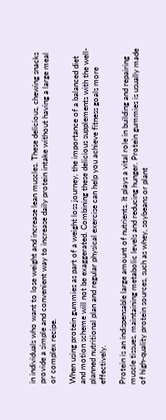in individuals who want to lose weight and increase lean muscles. These delicious, chewing snacks provide a simple and convenient way to increase daily protein intake without having a large meal or complex recipe.

When using protein gummies as part of a weight loss journey, the importance of a balanced diet and motion scheme will not be exaggerated. Combining these delicious supplements with the well-planned nutritional plan and regular physical exercise can help you achieve fitness goals more effectively.

Protein is an indispensable large amount of nutrients. It plays a vital role in building and repairing muscle tissues, maintaining metabolic levels and reducing hunger. Protein gummies is usually made of high-quality protein sources, such as whey, soybeans or plant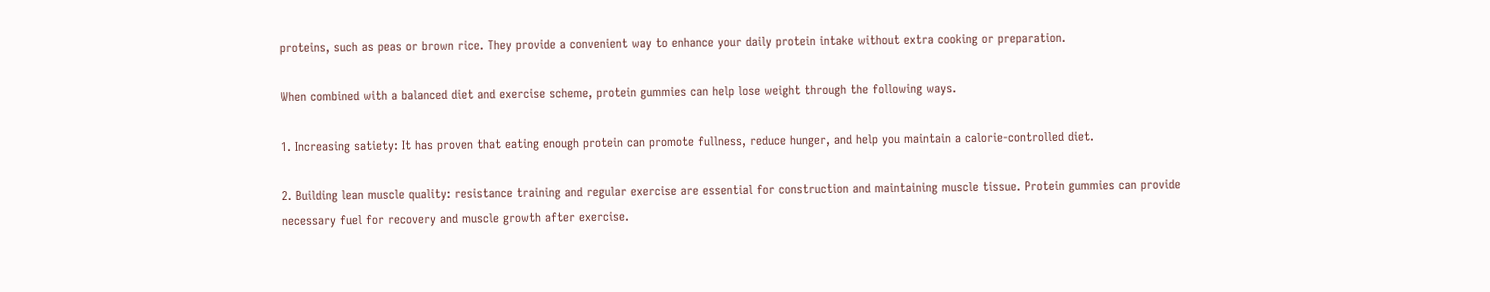proteins, such as peas or brown rice. They provide a convenient way to enhance your daily protein intake without extra cooking or preparation.

When combined with a balanced diet and exercise scheme, protein gummies can help lose weight through the following ways.

1. Increasing satiety: It has proven that eating enough protein can promote fullness, reduce hunger, and help you maintain a calorie-controlled diet.

2. Building lean muscle quality: resistance training and regular exercise are essential for construction and maintaining muscle tissue. Protein gummies can provide necessary fuel for recovery and muscle growth after exercise.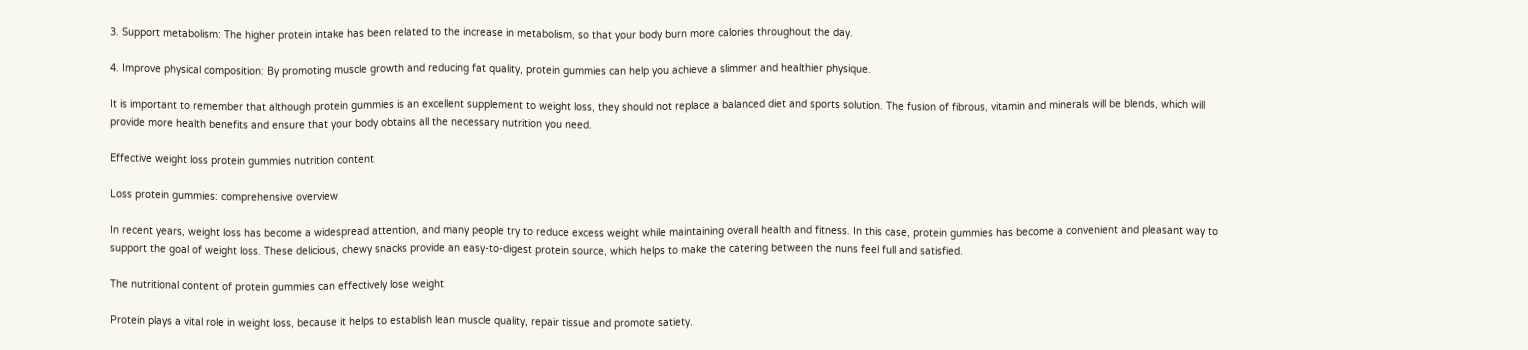3. Support metabolism: The higher protein intake has been related to the increase in metabolism, so that your body burn more calories throughout the day.

4. Improve physical composition: By promoting muscle growth and reducing fat quality, protein gummies can help you achieve a slimmer and healthier physique.

It is important to remember that although protein gummies is an excellent supplement to weight loss, they should not replace a balanced diet and sports solution. The fusion of fibrous, vitamin and minerals will be blends, which will provide more health benefits and ensure that your body obtains all the necessary nutrition you need.

Effective weight loss protein gummies nutrition content

Loss protein gummies: comprehensive overview

In recent years, weight loss has become a widespread attention, and many people try to reduce excess weight while maintaining overall health and fitness. In this case, protein gummies has become a convenient and pleasant way to support the goal of weight loss. These delicious, chewy snacks provide an easy-to-digest protein source, which helps to make the catering between the nuns feel full and satisfied.

The nutritional content of protein gummies can effectively lose weight

Protein plays a vital role in weight loss, because it helps to establish lean muscle quality, repair tissue and promote satiety.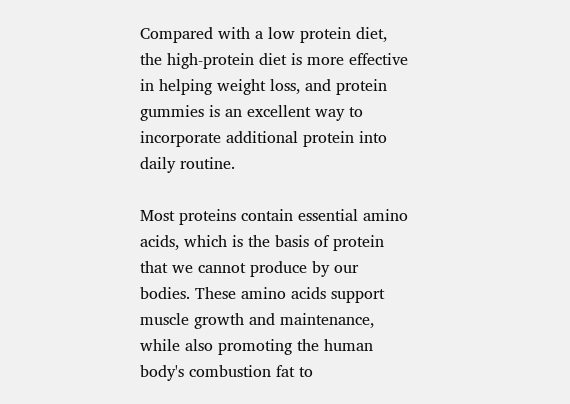Compared with a low protein diet, the high-protein diet is more effective in helping weight loss, and protein gummies is an excellent way to incorporate additional protein into daily routine.

Most proteins contain essential amino acids, which is the basis of protein that we cannot produce by our bodies. These amino acids support muscle growth and maintenance, while also promoting the human body's combustion fat to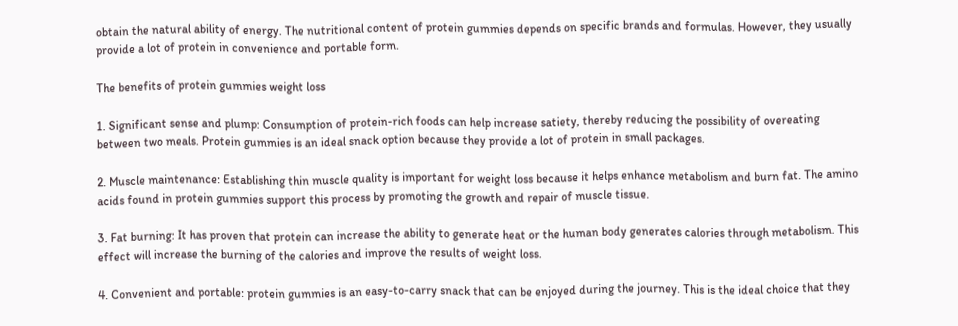obtain the natural ability of energy. The nutritional content of protein gummies depends on specific brands and formulas. However, they usually provide a lot of protein in convenience and portable form.

The benefits of protein gummies weight loss

1. Significant sense and plump: Consumption of protein-rich foods can help increase satiety, thereby reducing the possibility of overeating between two meals. Protein gummies is an ideal snack option because they provide a lot of protein in small packages.

2. Muscle maintenance: Establishing thin muscle quality is important for weight loss because it helps enhance metabolism and burn fat. The amino acids found in protein gummies support this process by promoting the growth and repair of muscle tissue.

3. Fat burning: It has proven that protein can increase the ability to generate heat or the human body generates calories through metabolism. This effect will increase the burning of the calories and improve the results of weight loss.

4. Convenient and portable: protein gummies is an easy-to-carry snack that can be enjoyed during the journey. This is the ideal choice that they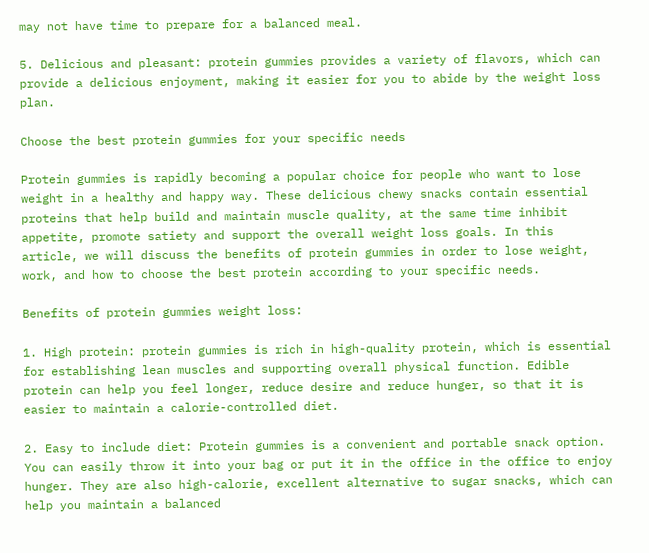may not have time to prepare for a balanced meal.

5. Delicious and pleasant: protein gummies provides a variety of flavors, which can provide a delicious enjoyment, making it easier for you to abide by the weight loss plan.

Choose the best protein gummies for your specific needs

Protein gummies is rapidly becoming a popular choice for people who want to lose weight in a healthy and happy way. These delicious chewy snacks contain essential proteins that help build and maintain muscle quality, at the same time inhibit appetite, promote satiety and support the overall weight loss goals. In this article, we will discuss the benefits of protein gummies in order to lose weight, work, and how to choose the best protein according to your specific needs.

Benefits of protein gummies weight loss:

1. High protein: protein gummies is rich in high-quality protein, which is essential for establishing lean muscles and supporting overall physical function. Edible protein can help you feel longer, reduce desire and reduce hunger, so that it is easier to maintain a calorie-controlled diet.

2. Easy to include diet: Protein gummies is a convenient and portable snack option. You can easily throw it into your bag or put it in the office in the office to enjoy hunger. They are also high-calorie, excellent alternative to sugar snacks, which can help you maintain a balanced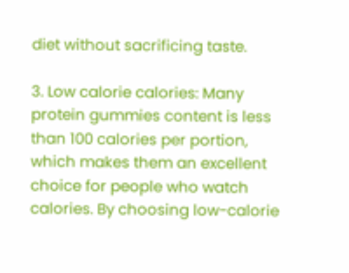diet without sacrificing taste.

3. Low calorie calories: Many protein gummies content is less than 100 calories per portion, which makes them an excellent choice for people who watch calories. By choosing low-calorie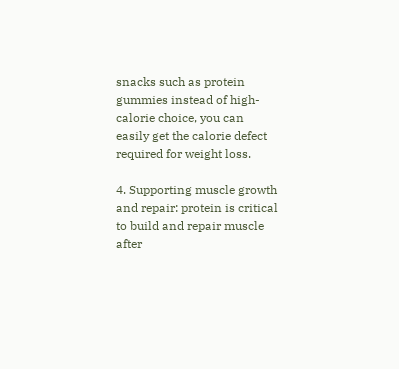snacks such as protein gummies instead of high-calorie choice, you can easily get the calorie defect required for weight loss.

4. Supporting muscle growth and repair: protein is critical to build and repair muscle after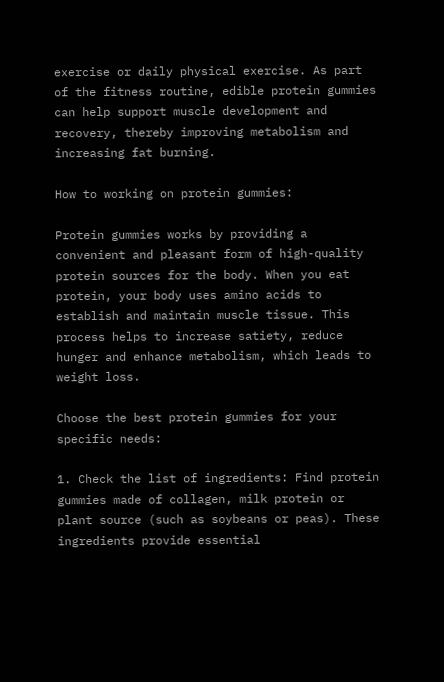exercise or daily physical exercise. As part of the fitness routine, edible protein gummies can help support muscle development and recovery, thereby improving metabolism and increasing fat burning.

How to working on protein gummies:

Protein gummies works by providing a convenient and pleasant form of high-quality protein sources for the body. When you eat protein, your body uses amino acids to establish and maintain muscle tissue. This process helps to increase satiety, reduce hunger and enhance metabolism, which leads to weight loss.

Choose the best protein gummies for your specific needs:

1. Check the list of ingredients: Find protein gummies made of collagen, milk protein or plant source (such as soybeans or peas). These ingredients provide essential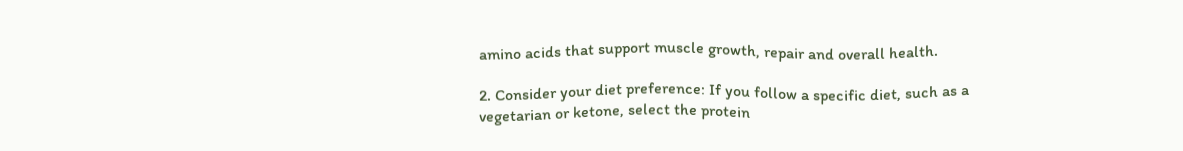amino acids that support muscle growth, repair and overall health.

2. Consider your diet preference: If you follow a specific diet, such as a vegetarian or ketone, select the protein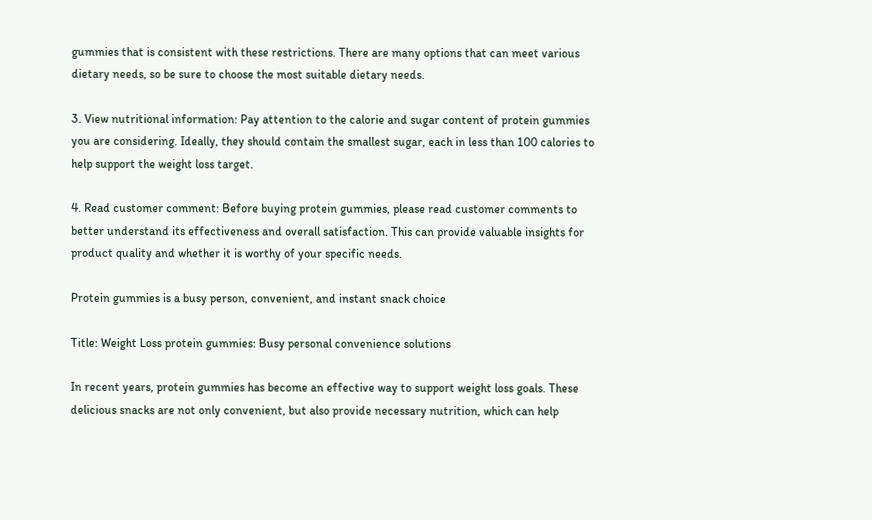gummies that is consistent with these restrictions. There are many options that can meet various dietary needs, so be sure to choose the most suitable dietary needs.

3. View nutritional information: Pay attention to the calorie and sugar content of protein gummies you are considering. Ideally, they should contain the smallest sugar, each in less than 100 calories to help support the weight loss target.

4. Read customer comment: Before buying protein gummies, please read customer comments to better understand its effectiveness and overall satisfaction. This can provide valuable insights for product quality and whether it is worthy of your specific needs.

Protein gummies is a busy person, convenient, and instant snack choice

Title: Weight Loss protein gummies: Busy personal convenience solutions

In recent years, protein gummies has become an effective way to support weight loss goals. These delicious snacks are not only convenient, but also provide necessary nutrition, which can help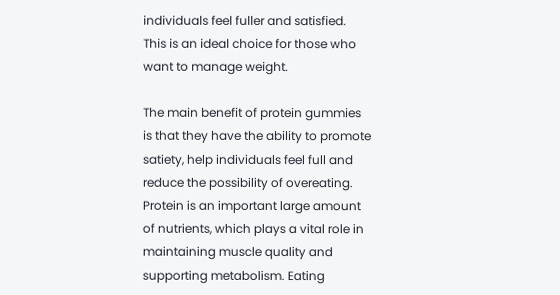individuals feel fuller and satisfied. This is an ideal choice for those who want to manage weight.

The main benefit of protein gummies is that they have the ability to promote satiety, help individuals feel full and reduce the possibility of overeating. Protein is an important large amount of nutrients, which plays a vital role in maintaining muscle quality and supporting metabolism. Eating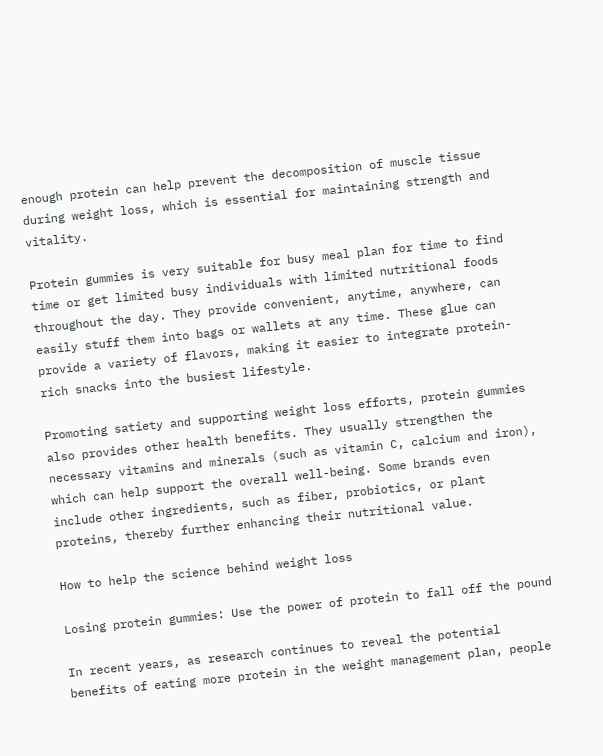enough protein can help prevent the decomposition of muscle tissue during weight loss, which is essential for maintaining strength and vitality.

Protein gummies is very suitable for busy meal plan for time to find time or get limited busy individuals with limited nutritional foods throughout the day. They provide convenient, anytime, anywhere, can easily stuff them into bags or wallets at any time. These glue can provide a variety of flavors, making it easier to integrate protein-rich snacks into the busiest lifestyle.

Promoting satiety and supporting weight loss efforts, protein gummies also provides other health benefits. They usually strengthen the necessary vitamins and minerals (such as vitamin C, calcium and iron), which can help support the overall well-being. Some brands even include other ingredients, such as fiber, probiotics, or plant proteins, thereby further enhancing their nutritional value.

How to help the science behind weight loss

Losing protein gummies: Use the power of protein to fall off the pound

In recent years, as research continues to reveal the potential benefits of eating more protein in the weight management plan, people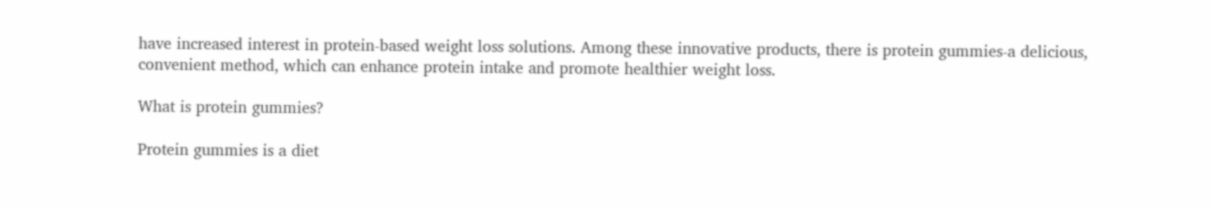have increased interest in protein-based weight loss solutions. Among these innovative products, there is protein gummies-a delicious, convenient method, which can enhance protein intake and promote healthier weight loss.

What is protein gummies?

Protein gummies is a diet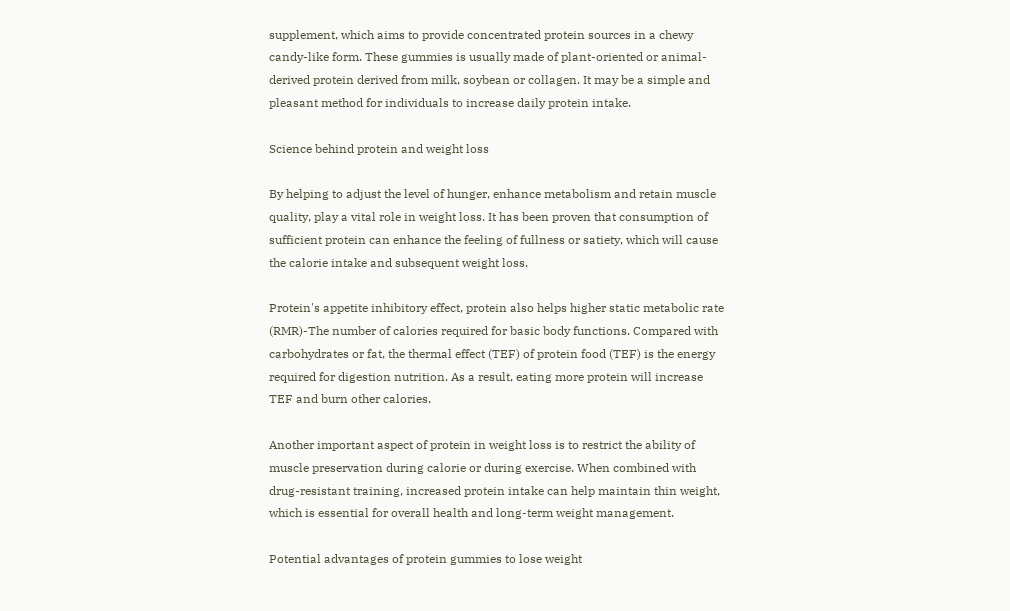supplement, which aims to provide concentrated protein sources in a chewy candy-like form. These gummies is usually made of plant-oriented or animal-derived protein derived from milk, soybean or collagen. It may be a simple and pleasant method for individuals to increase daily protein intake.

Science behind protein and weight loss

By helping to adjust the level of hunger, enhance metabolism and retain muscle quality, play a vital role in weight loss. It has been proven that consumption of sufficient protein can enhance the feeling of fullness or satiety, which will cause the calorie intake and subsequent weight loss.

Protein's appetite inhibitory effect, protein also helps higher static metabolic rate (RMR)-The number of calories required for basic body functions. Compared with carbohydrates or fat, the thermal effect (TEF) of protein food (TEF) is the energy required for digestion nutrition. As a result, eating more protein will increase TEF and burn other calories.

Another important aspect of protein in weight loss is to restrict the ability of muscle preservation during calorie or during exercise. When combined with drug-resistant training, increased protein intake can help maintain thin weight, which is essential for overall health and long-term weight management.

Potential advantages of protein gummies to lose weight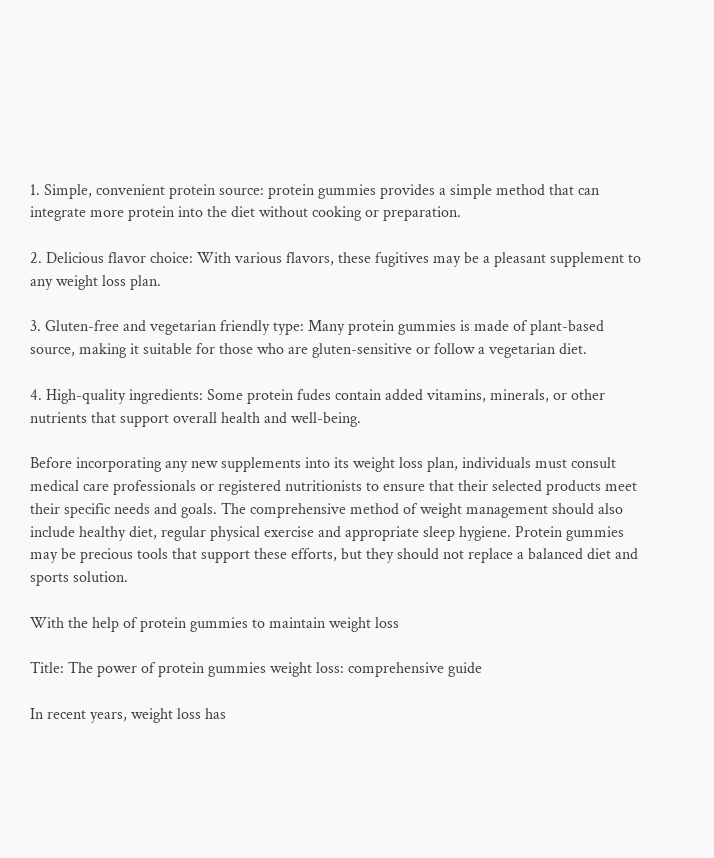1. Simple, convenient protein source: protein gummies provides a simple method that can integrate more protein into the diet without cooking or preparation.

2. Delicious flavor choice: With various flavors, these fugitives may be a pleasant supplement to any weight loss plan.

3. Gluten-free and vegetarian friendly type: Many protein gummies is made of plant-based source, making it suitable for those who are gluten-sensitive or follow a vegetarian diet.

4. High-quality ingredients: Some protein fudes contain added vitamins, minerals, or other nutrients that support overall health and well-being.

Before incorporating any new supplements into its weight loss plan, individuals must consult medical care professionals or registered nutritionists to ensure that their selected products meet their specific needs and goals. The comprehensive method of weight management should also include healthy diet, regular physical exercise and appropriate sleep hygiene. Protein gummies may be precious tools that support these efforts, but they should not replace a balanced diet and sports solution.

With the help of protein gummies to maintain weight loss

Title: The power of protein gummies weight loss: comprehensive guide

In recent years, weight loss has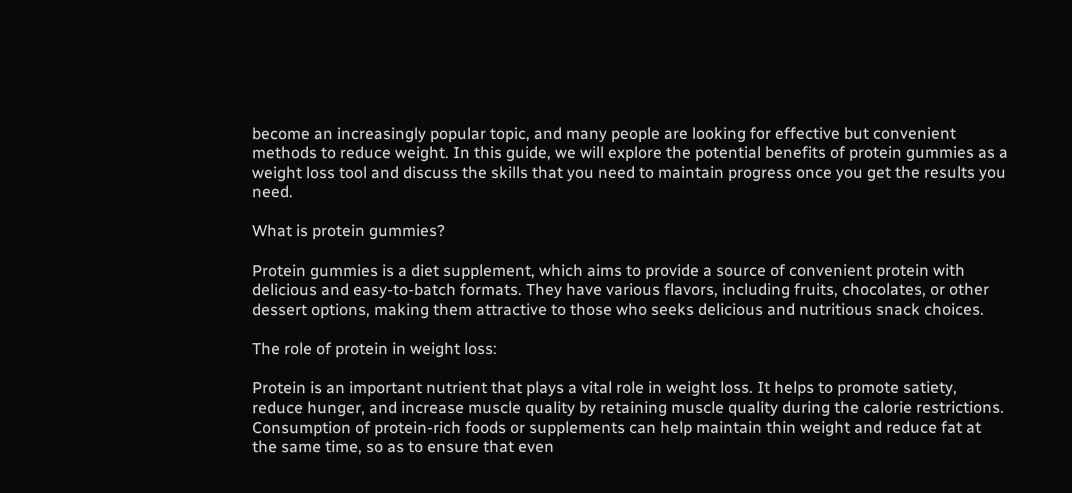become an increasingly popular topic, and many people are looking for effective but convenient methods to reduce weight. In this guide, we will explore the potential benefits of protein gummies as a weight loss tool and discuss the skills that you need to maintain progress once you get the results you need.

What is protein gummies?

Protein gummies is a diet supplement, which aims to provide a source of convenient protein with delicious and easy-to-batch formats. They have various flavors, including fruits, chocolates, or other dessert options, making them attractive to those who seeks delicious and nutritious snack choices.

The role of protein in weight loss:

Protein is an important nutrient that plays a vital role in weight loss. It helps to promote satiety, reduce hunger, and increase muscle quality by retaining muscle quality during the calorie restrictions. Consumption of protein-rich foods or supplements can help maintain thin weight and reduce fat at the same time, so as to ensure that even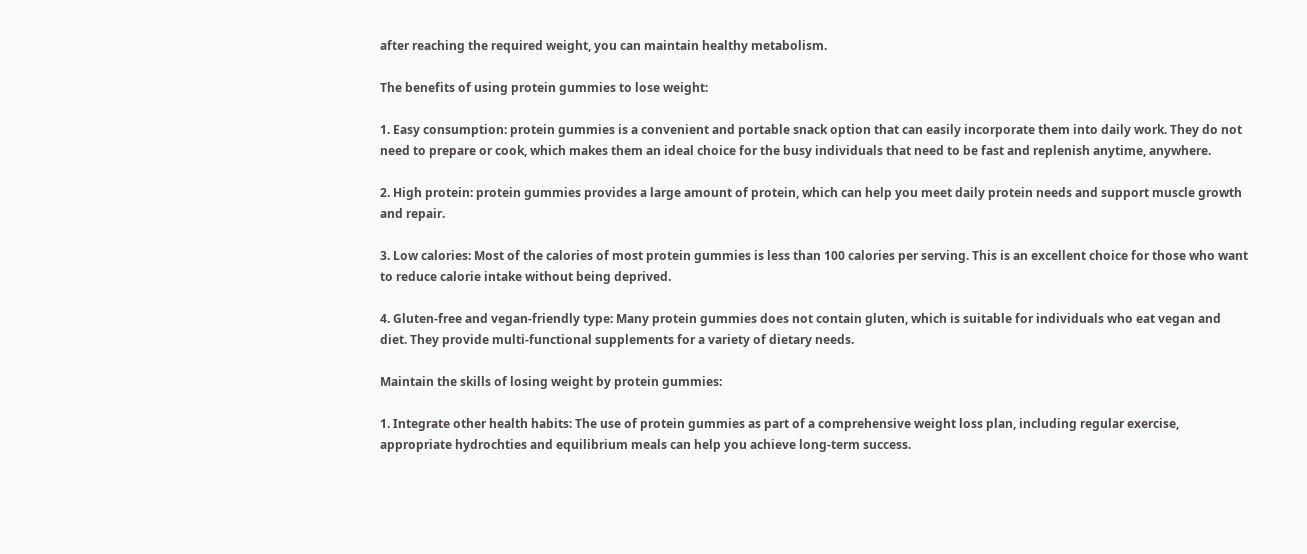after reaching the required weight, you can maintain healthy metabolism.

The benefits of using protein gummies to lose weight:

1. Easy consumption: protein gummies is a convenient and portable snack option that can easily incorporate them into daily work. They do not need to prepare or cook, which makes them an ideal choice for the busy individuals that need to be fast and replenish anytime, anywhere.

2. High protein: protein gummies provides a large amount of protein, which can help you meet daily protein needs and support muscle growth and repair.

3. Low calories: Most of the calories of most protein gummies is less than 100 calories per serving. This is an excellent choice for those who want to reduce calorie intake without being deprived.

4. Gluten-free and vegan-friendly type: Many protein gummies does not contain gluten, which is suitable for individuals who eat vegan and diet. They provide multi-functional supplements for a variety of dietary needs.

Maintain the skills of losing weight by protein gummies:

1. Integrate other health habits: The use of protein gummies as part of a comprehensive weight loss plan, including regular exercise, appropriate hydrochties and equilibrium meals can help you achieve long-term success.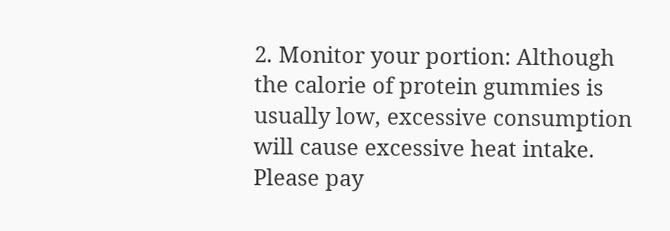2. Monitor your portion: Although the calorie of protein gummies is usually low, excessive consumption will cause excessive heat intake. Please pay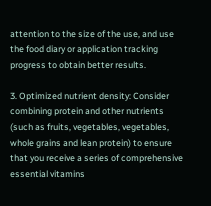attention to the size of the use, and use the food diary or application tracking progress to obtain better results.

3. Optimized nutrient density: Consider combining protein and other nutrients (such as fruits, vegetables, vegetables, whole grains and lean protein) to ensure that you receive a series of comprehensive essential vitamins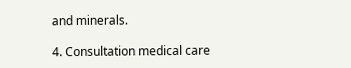and minerals.

4. Consultation medical care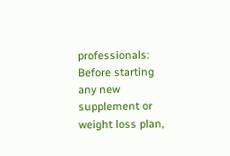professionals: Before starting any new supplement or weight loss plan,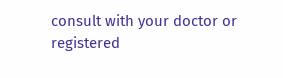consult with your doctor or registered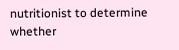nutritionist to determine whether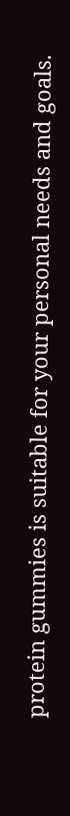protein gummies is suitable for your personal needs and goals.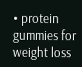• protein gummies for weight loss